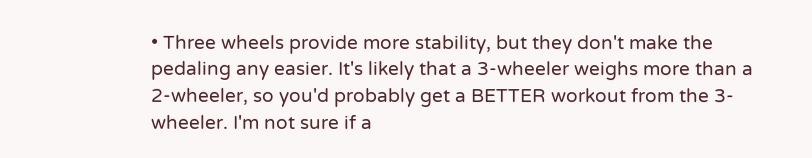• Three wheels provide more stability, but they don't make the pedaling any easier. It's likely that a 3-wheeler weighs more than a 2-wheeler, so you'd probably get a BETTER workout from the 3-wheeler. I'm not sure if a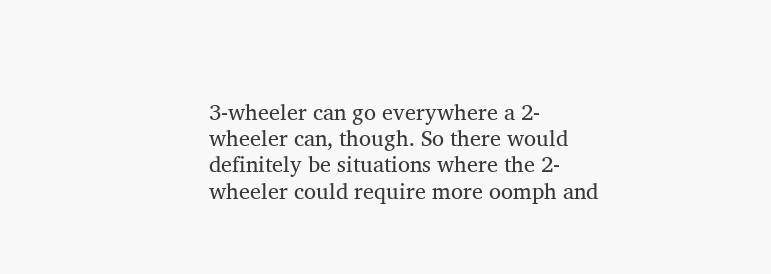3-wheeler can go everywhere a 2-wheeler can, though. So there would definitely be situations where the 2-wheeler could require more oomph and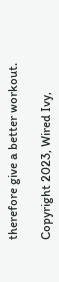therefore give a better workout.

Copyright 2023, Wired Ivy,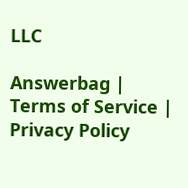LLC

Answerbag | Terms of Service | Privacy Policy